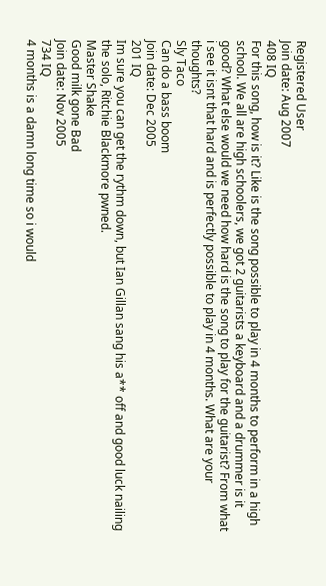Registered User
Join date: Aug 2007
408 IQ
For this song, how is it? Like is the song possible to play in 4 months to perform in a high school. We all are high schoolers, we got 2 guitarists a keyboard and a drummer is it good? What else would we need how hard is the song to play for the guitarist? From what i see it isnt that hard and is perfectly possible to play in 4 months. What are your thoughts?
Sly Taco
Can do a bass boom
Join date: Dec 2005
201 IQ
Im sure you can get the rythm down, but Ian Gillan sang his a** off and good luck nailing the solo, Ritchie Blackmore pwned.
Master Shake
Good milk gone Bad
Join date: Nov 2005
734 IQ
4 months is a damn long time so i would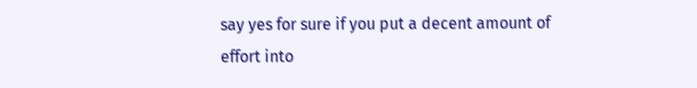say yes for sure if you put a decent amount of effort into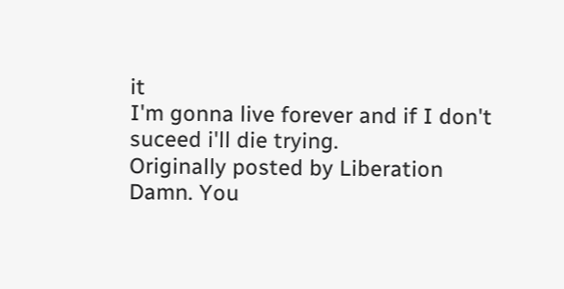it
I'm gonna live forever and if I don't suceed i'll die trying.
Originally posted by Liberation
Damn. You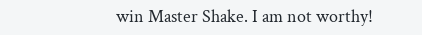win Master Shake. I am not worthy!